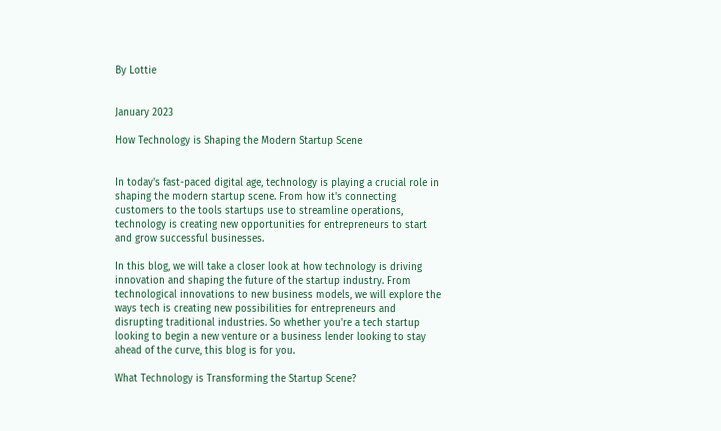By Lottie


January 2023

How Technology is Shaping the Modern Startup Scene


In today's fast-paced digital age, technology is playing a crucial role in shaping the modern startup scene. From how it's connecting customers to the tools startups use to streamline operations, technology is creating new opportunities for entrepreneurs to start and grow successful businesses.

In this blog, we will take a closer look at how technology is driving innovation and shaping the future of the startup industry. From technological innovations to new business models, we will explore the ways tech is creating new possibilities for entrepreneurs and disrupting traditional industries. So whether you're a tech startup looking to begin a new venture or a business lender looking to stay ahead of the curve, this blog is for you.

What Technology is Transforming the Startup Scene?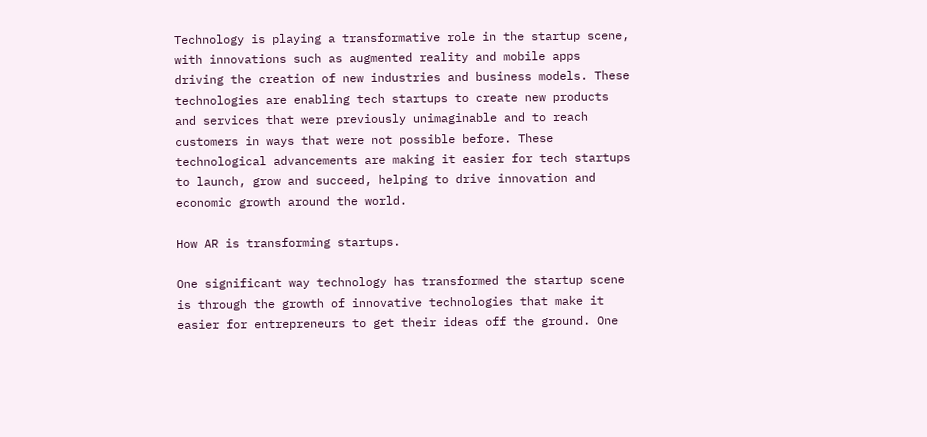Technology is playing a transformative role in the startup scene, with innovations such as augmented reality and mobile apps driving the creation of new industries and business models. These technologies are enabling tech startups to create new products and services that were previously unimaginable and to reach customers in ways that were not possible before. These technological advancements are making it easier for tech startups to launch, grow and succeed, helping to drive innovation and economic growth around the world.

How AR is transforming startups.

One significant way technology has transformed the startup scene is through the growth of innovative technologies that make it easier for entrepreneurs to get their ideas off the ground. One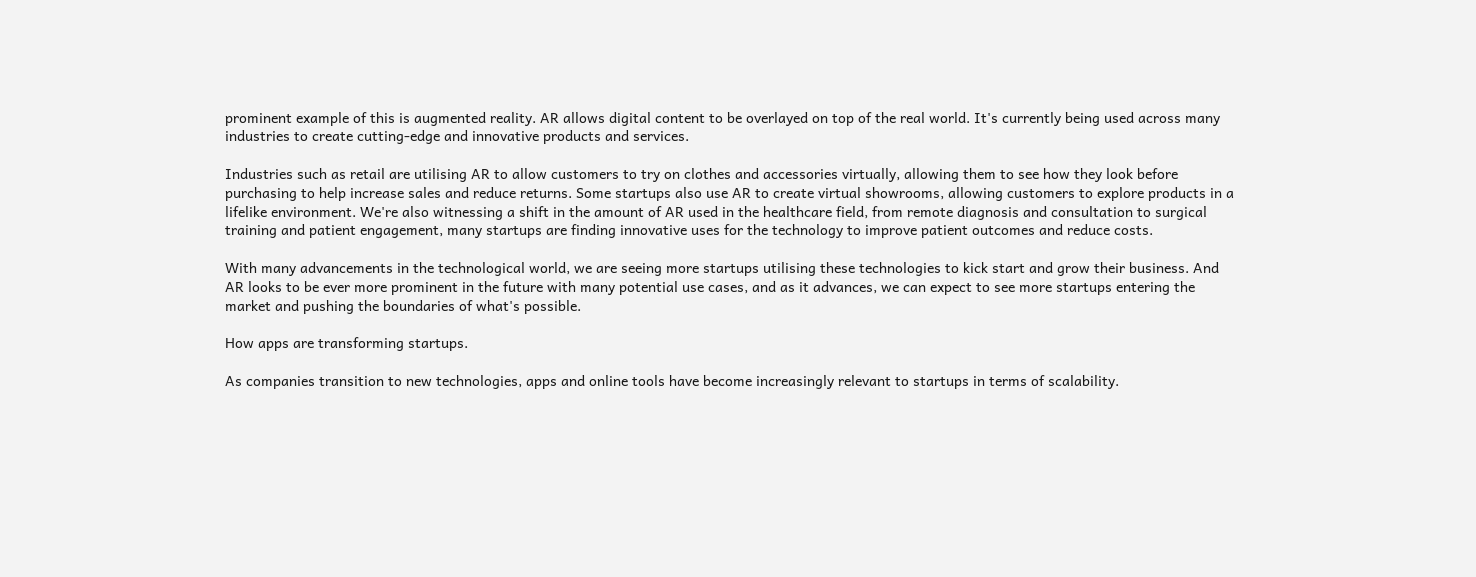prominent example of this is augmented reality. AR allows digital content to be overlayed on top of the real world. It's currently being used across many industries to create cutting-edge and innovative products and services.

Industries such as retail are utilising AR to allow customers to try on clothes and accessories virtually, allowing them to see how they look before purchasing to help increase sales and reduce returns. Some startups also use AR to create virtual showrooms, allowing customers to explore products in a lifelike environment. We're also witnessing a shift in the amount of AR used in the healthcare field, from remote diagnosis and consultation to surgical training and patient engagement, many startups are finding innovative uses for the technology to improve patient outcomes and reduce costs.

With many advancements in the technological world, we are seeing more startups utilising these technologies to kick start and grow their business. And AR looks to be ever more prominent in the future with many potential use cases, and as it advances, we can expect to see more startups entering the market and pushing the boundaries of what's possible.

How apps are transforming startups.

As companies transition to new technologies, apps and online tools have become increasingly relevant to startups in terms of scalability.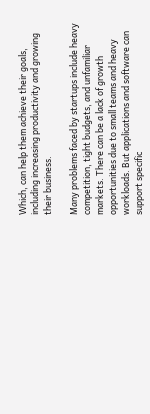Which, can help them achieve their goals, including increasing productivity and growing their business.

Many problems faced by startups include heavy competition, tight budgets, and unfamiliar markets. There can be a lack of growth opportunities due to small teams and heavy workloads. But applications and software can support specific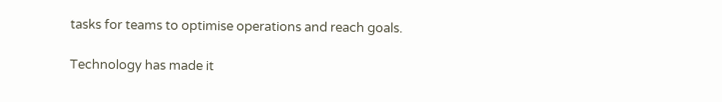tasks for teams to optimise operations and reach goals.

Technology has made it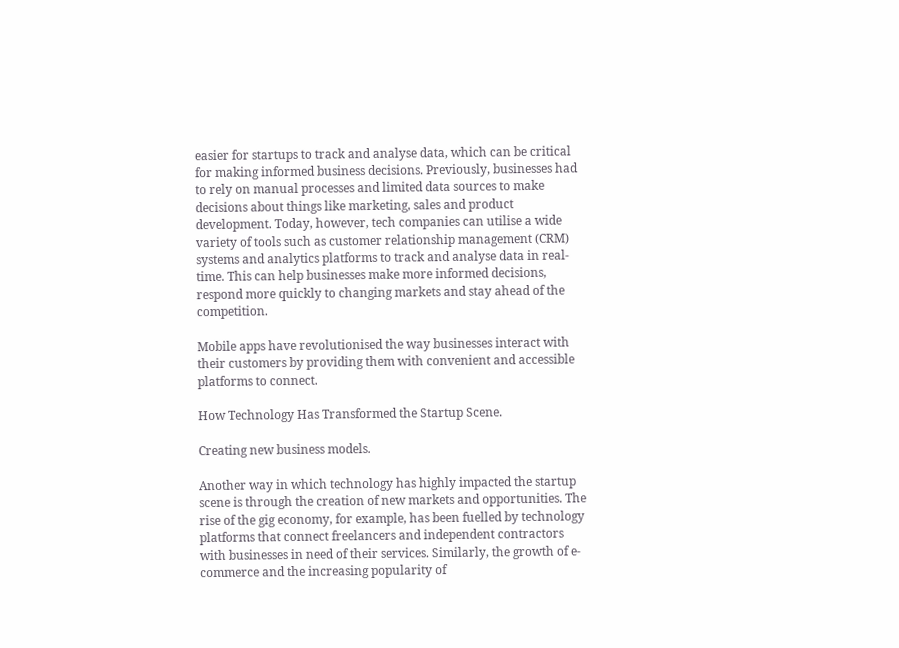easier for startups to track and analyse data, which can be critical for making informed business decisions. Previously, businesses had to rely on manual processes and limited data sources to make decisions about things like marketing, sales and product development. Today, however, tech companies can utilise a wide variety of tools such as customer relationship management (CRM) systems and analytics platforms to track and analyse data in real-time. This can help businesses make more informed decisions, respond more quickly to changing markets and stay ahead of the competition.

Mobile apps have revolutionised the way businesses interact with their customers by providing them with convenient and accessible platforms to connect.

How Technology Has Transformed the Startup Scene.

Creating new business models.

Another way in which technology has highly impacted the startup scene is through the creation of new markets and opportunities. The rise of the gig economy, for example, has been fuelled by technology platforms that connect freelancers and independent contractors with businesses in need of their services. Similarly, the growth of e-commerce and the increasing popularity of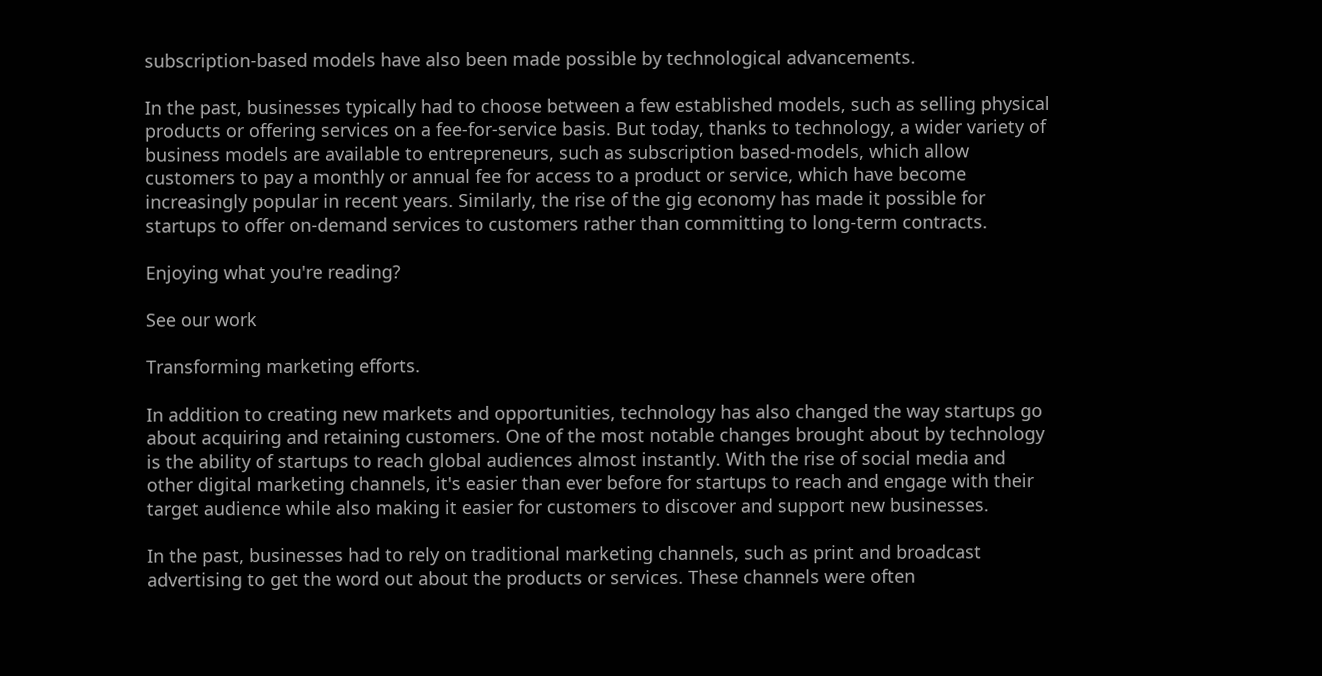subscription-based models have also been made possible by technological advancements.

In the past, businesses typically had to choose between a few established models, such as selling physical products or offering services on a fee-for-service basis. But today, thanks to technology, a wider variety of business models are available to entrepreneurs, such as subscription based-models, which allow customers to pay a monthly or annual fee for access to a product or service, which have become increasingly popular in recent years. Similarly, the rise of the gig economy has made it possible for startups to offer on-demand services to customers rather than committing to long-term contracts.

Enjoying what you're reading?

See our work

Transforming marketing efforts.

In addition to creating new markets and opportunities, technology has also changed the way startups go about acquiring and retaining customers. One of the most notable changes brought about by technology is the ability of startups to reach global audiences almost instantly. With the rise of social media and other digital marketing channels, it's easier than ever before for startups to reach and engage with their target audience while also making it easier for customers to discover and support new businesses.

In the past, businesses had to rely on traditional marketing channels, such as print and broadcast advertising to get the word out about the products or services. These channels were often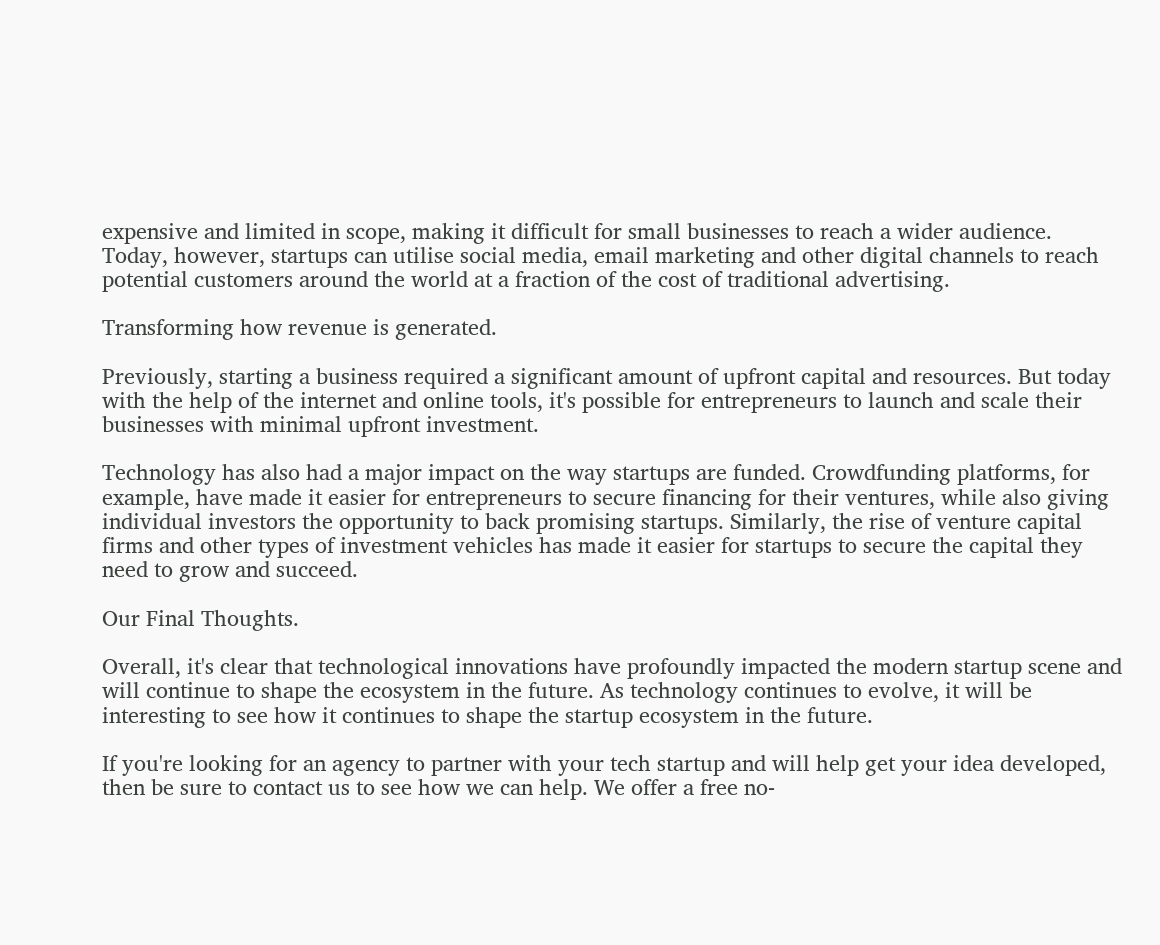expensive and limited in scope, making it difficult for small businesses to reach a wider audience. Today, however, startups can utilise social media, email marketing and other digital channels to reach potential customers around the world at a fraction of the cost of traditional advertising.

Transforming how revenue is generated.

Previously, starting a business required a significant amount of upfront capital and resources. But today with the help of the internet and online tools, it's possible for entrepreneurs to launch and scale their businesses with minimal upfront investment.

Technology has also had a major impact on the way startups are funded. Crowdfunding platforms, for example, have made it easier for entrepreneurs to secure financing for their ventures, while also giving individual investors the opportunity to back promising startups. Similarly, the rise of venture capital firms and other types of investment vehicles has made it easier for startups to secure the capital they need to grow and succeed.

Our Final Thoughts.

Overall, it's clear that technological innovations have profoundly impacted the modern startup scene and will continue to shape the ecosystem in the future. As technology continues to evolve, it will be interesting to see how it continues to shape the startup ecosystem in the future.

If you're looking for an agency to partner with your tech startup and will help get your idea developed, then be sure to contact us to see how we can help. We offer a free no-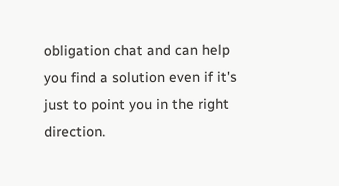obligation chat and can help you find a solution even if it's just to point you in the right direction.